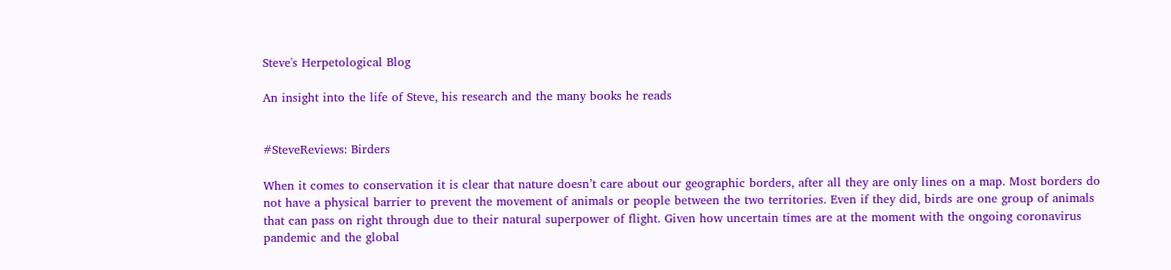Steve's Herpetological Blog

An insight into the life of Steve, his research and the many books he reads


#SteveReviews: Birders

When it comes to conservation it is clear that nature doesn’t care about our geographic borders, after all they are only lines on a map. Most borders do not have a physical barrier to prevent the movement of animals or people between the two territories. Even if they did, birds are one group of animals that can pass on right through due to their natural superpower of flight. Given how uncertain times are at the moment with the ongoing coronavirus pandemic and the global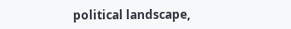political landscape,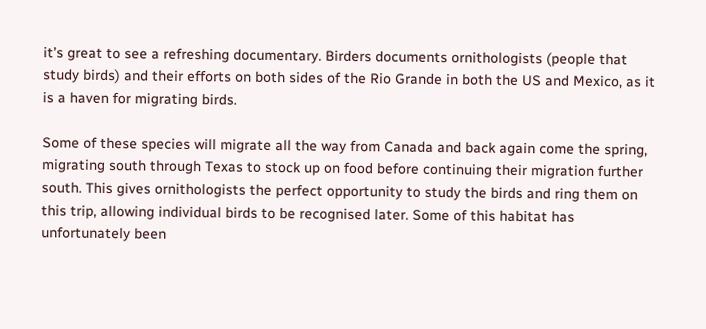it’s great to see a refreshing documentary. Birders documents ornithologists (people that study birds) and their efforts on both sides of the Rio Grande in both the US and Mexico, as it is a haven for migrating birds.

Some of these species will migrate all the way from Canada and back again come the spring, migrating south through Texas to stock up on food before continuing their migration further south. This gives ornithologists the perfect opportunity to study the birds and ring them on this trip, allowing individual birds to be recognised later. Some of this habitat has unfortunately been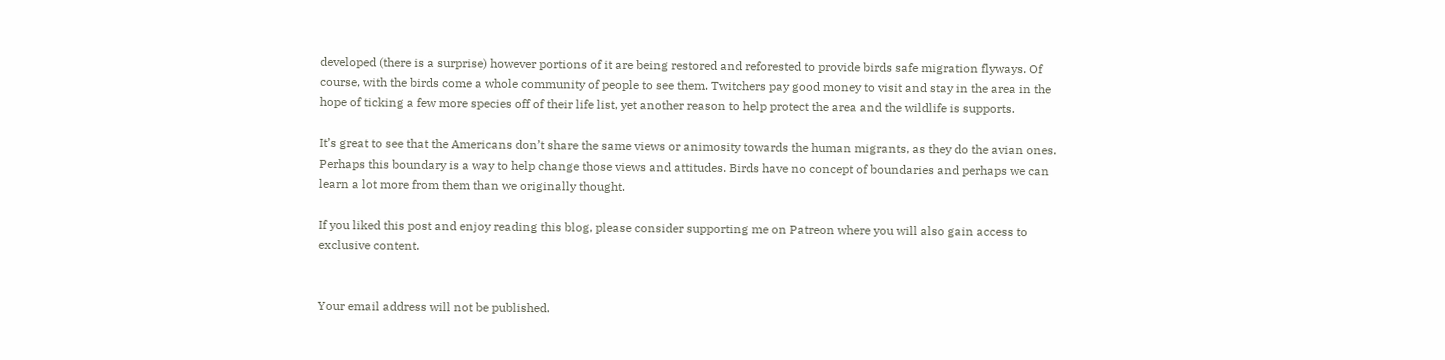developed (there is a surprise) however portions of it are being restored and reforested to provide birds safe migration flyways. Of course, with the birds come a whole community of people to see them. Twitchers pay good money to visit and stay in the area in the hope of ticking a few more species off of their life list, yet another reason to help protect the area and the wildlife is supports.

It’s great to see that the Americans don’t share the same views or animosity towards the human migrants, as they do the avian ones. Perhaps this boundary is a way to help change those views and attitudes. Birds have no concept of boundaries and perhaps we can learn a lot more from them than we originally thought.

If you liked this post and enjoy reading this blog, please consider supporting me on Patreon where you will also gain access to exclusive content.


Your email address will not be published.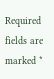Required fields are marked *